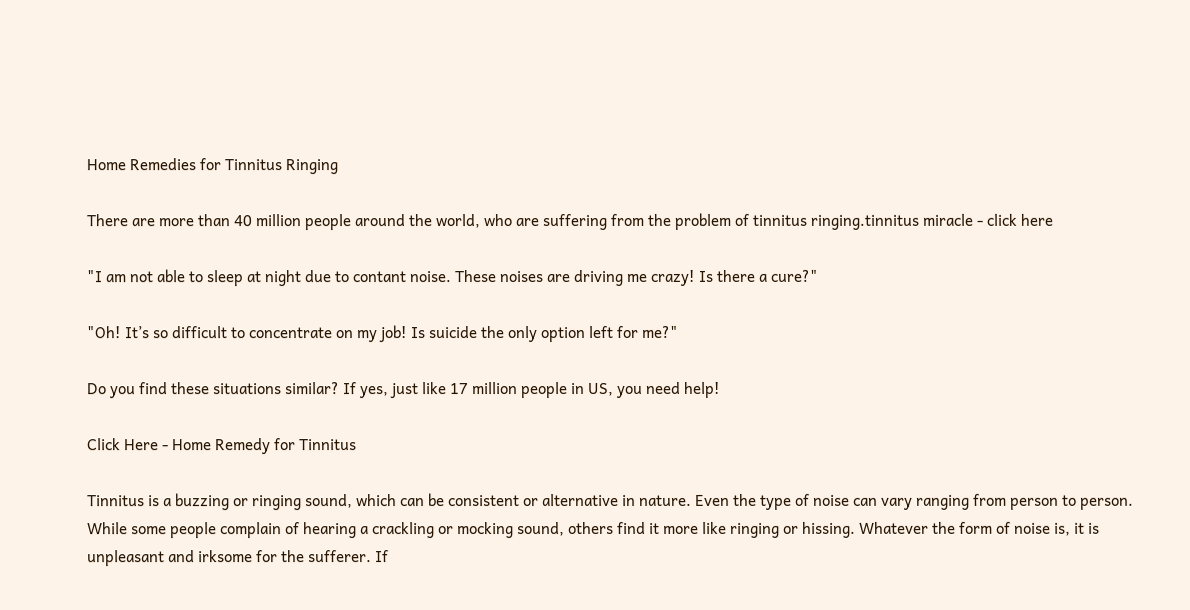Home Remedies for Tinnitus Ringing

There are more than 40 million people around the world, who are suffering from the problem of tinnitus ringing.tinnitus miracle - click here

"I am not able to sleep at night due to contant noise. These noises are driving me crazy! Is there a cure?"

"Oh! It’s so difficult to concentrate on my job! Is suicide the only option left for me?"

Do you find these situations similar? If yes, just like 17 million people in US, you need help!

Click Here - Home Remedy for Tinnitus

Tinnitus is a buzzing or ringing sound, which can be consistent or alternative in nature. Even the type of noise can vary ranging from person to person. While some people complain of hearing a crackling or mocking sound, others find it more like ringing or hissing. Whatever the form of noise is, it is unpleasant and irksome for the sufferer. If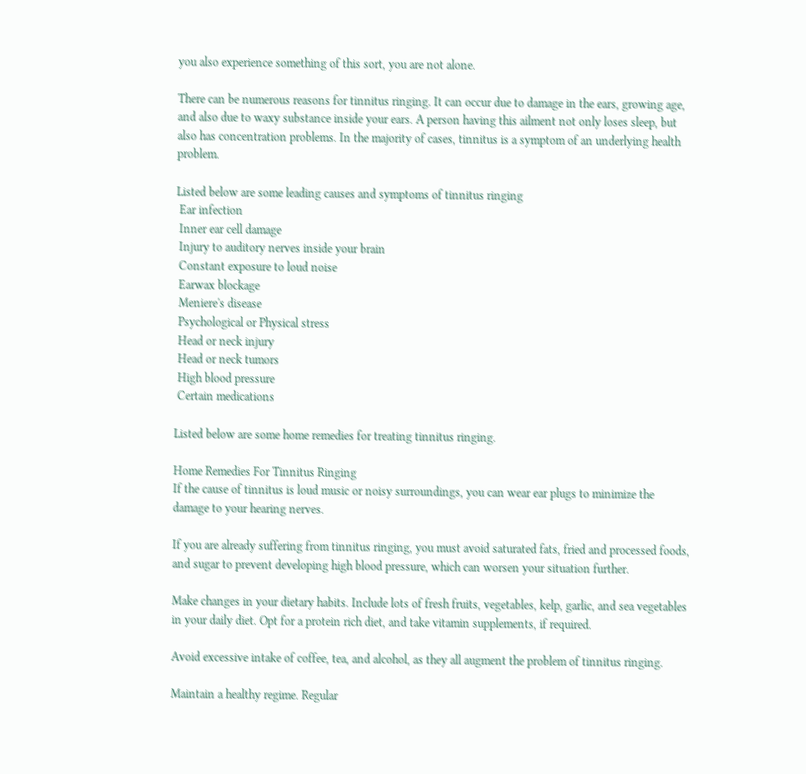you also experience something of this sort, you are not alone.

There can be numerous reasons for tinnitus ringing. It can occur due to damage in the ears, growing age, and also due to waxy substance inside your ears. A person having this ailment not only loses sleep, but also has concentration problems. In the majority of cases, tinnitus is a symptom of an underlying health problem.

Listed below are some leading causes and symptoms of tinnitus ringing
 Ear infection
 Inner ear cell damage
 Injury to auditory nerves inside your brain
 Constant exposure to loud noise
 Earwax blockage
 Meniere's disease
 Psychological or Physical stress
 Head or neck injury
 Head or neck tumors
 High blood pressure
 Certain medications

Listed below are some home remedies for treating tinnitus ringing.

Home Remedies For Tinnitus Ringing
If the cause of tinnitus is loud music or noisy surroundings, you can wear ear plugs to minimize the damage to your hearing nerves.

If you are already suffering from tinnitus ringing, you must avoid saturated fats, fried and processed foods, and sugar to prevent developing high blood pressure, which can worsen your situation further.

Make changes in your dietary habits. Include lots of fresh fruits, vegetables, kelp, garlic, and sea vegetables in your daily diet. Opt for a protein rich diet, and take vitamin supplements, if required.

Avoid excessive intake of coffee, tea, and alcohol, as they all augment the problem of tinnitus ringing.

Maintain a healthy regime. Regular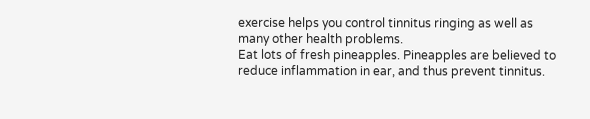exercise helps you control tinnitus ringing as well as many other health problems.
Eat lots of fresh pineapples. Pineapples are believed to reduce inflammation in ear, and thus prevent tinnitus.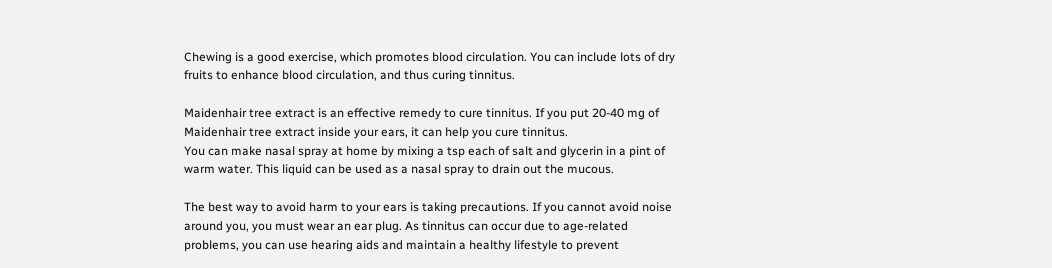Chewing is a good exercise, which promotes blood circulation. You can include lots of dry fruits to enhance blood circulation, and thus curing tinnitus.

Maidenhair tree extract is an effective remedy to cure tinnitus. If you put 20-40 mg of Maidenhair tree extract inside your ears, it can help you cure tinnitus.
You can make nasal spray at home by mixing a tsp each of salt and glycerin in a pint of warm water. This liquid can be used as a nasal spray to drain out the mucous.

The best way to avoid harm to your ears is taking precautions. If you cannot avoid noise around you, you must wear an ear plug. As tinnitus can occur due to age-related problems, you can use hearing aids and maintain a healthy lifestyle to prevent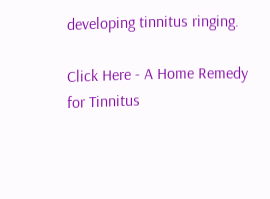developing tinnitus ringing.

Click Here - A Home Remedy for Tinnitus